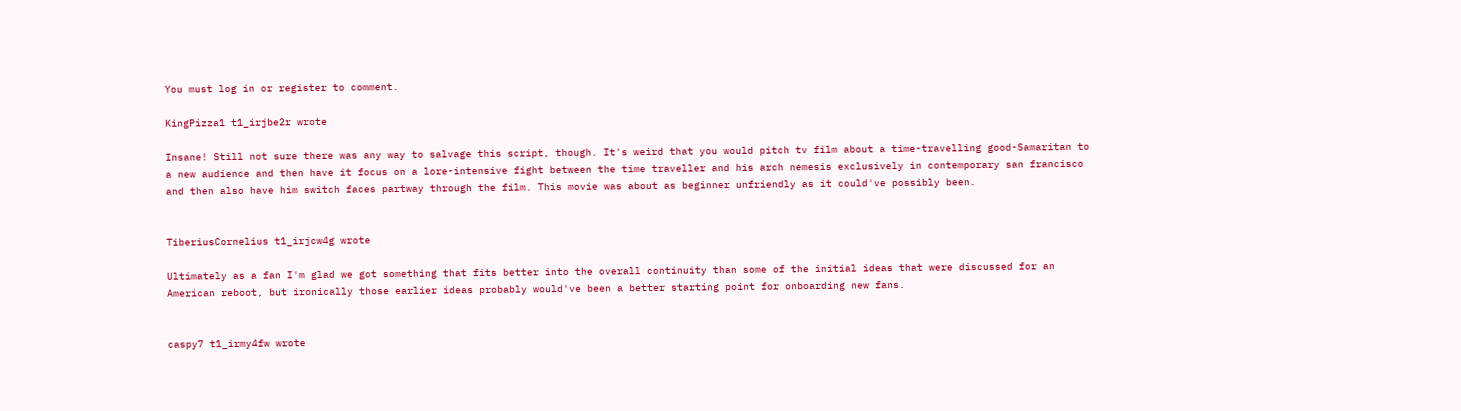You must log in or register to comment.

KingPizza1 t1_irjbe2r wrote

Insane! Still not sure there was any way to salvage this script, though. It's weird that you would pitch tv film about a time-travelling good-Samaritan to a new audience and then have it focus on a lore-intensive fight between the time traveller and his arch nemesis exclusively in contemporary san francisco and then also have him switch faces partway through the film. This movie was about as beginner unfriendly as it could've possibly been.


TiberiusCornelius t1_irjcw4g wrote

Ultimately as a fan I'm glad we got something that fits better into the overall continuity than some of the initial ideas that were discussed for an American reboot, but ironically those earlier ideas probably would've been a better starting point for onboarding new fans.


caspy7 t1_irmy4fw wrote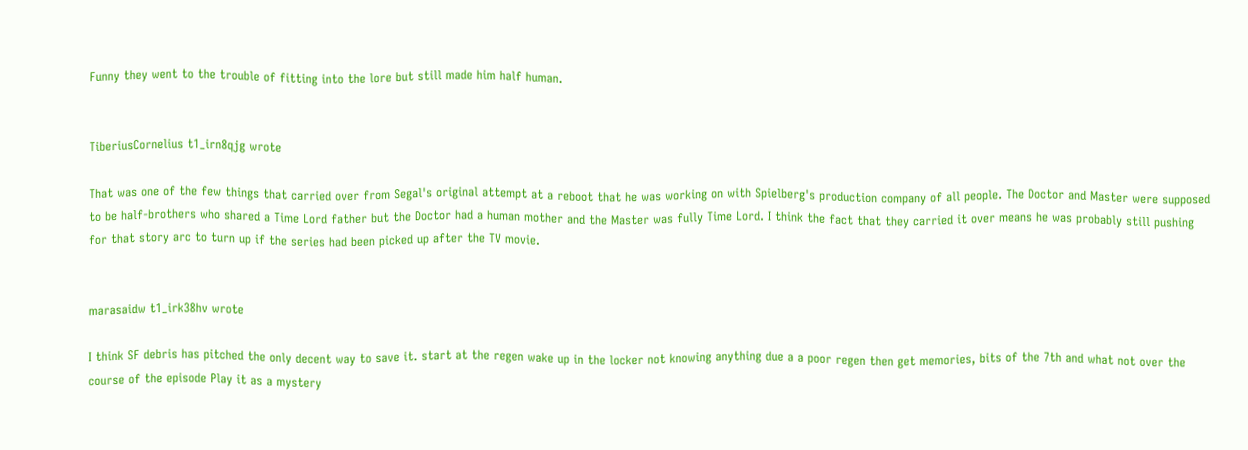Funny they went to the trouble of fitting into the lore but still made him half human.


TiberiusCornelius t1_irn8qjg wrote

That was one of the few things that carried over from Segal's original attempt at a reboot that he was working on with Spielberg's production company of all people. The Doctor and Master were supposed to be half-brothers who shared a Time Lord father but the Doctor had a human mother and the Master was fully Time Lord. I think the fact that they carried it over means he was probably still pushing for that story arc to turn up if the series had been picked up after the TV movie.


marasaidw t1_irk38hv wrote

I think SF debris has pitched the only decent way to save it. start at the regen wake up in the locker not knowing anything due a a poor regen then get memories, bits of the 7th and what not over the course of the episode Play it as a mystery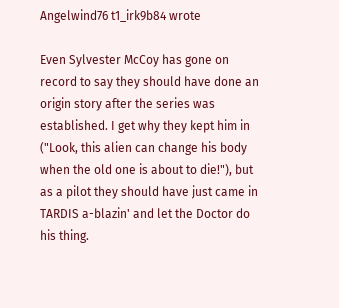Angelwind76 t1_irk9b84 wrote

Even Sylvester McCoy has gone on record to say they should have done an origin story after the series was established. I get why they kept him in ("Look, this alien can change his body when the old one is about to die!"), but as a pilot they should have just came in TARDIS a-blazin' and let the Doctor do his thing.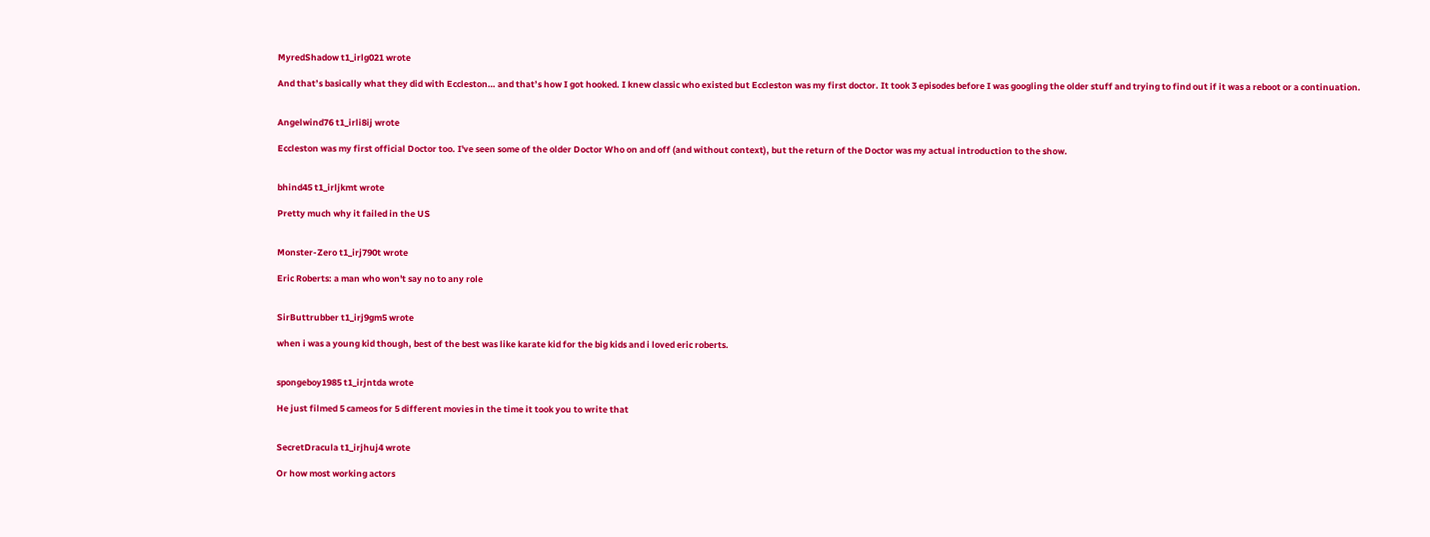MyredShadow t1_irlg021 wrote

And that’s basically what they did with Eccleston… and that’s how I got hooked. I knew classic who existed but Eccleston was my first doctor. It took 3 episodes before I was googling the older stuff and trying to find out if it was a reboot or a continuation.


Angelwind76 t1_irli8ij wrote

Eccleston was my first official Doctor too. I've seen some of the older Doctor Who on and off (and without context), but the return of the Doctor was my actual introduction to the show.


bhind45 t1_irljkmt wrote

Pretty much why it failed in the US


Monster-Zero t1_irj790t wrote

Eric Roberts: a man who won't say no to any role


SirButtrubber t1_irj9gm5 wrote

when i was a young kid though, best of the best was like karate kid for the big kids and i loved eric roberts.


spongeboy1985 t1_irjntda wrote

He just filmed 5 cameos for 5 different movies in the time it took you to write that


SecretDracula t1_irjhuj4 wrote

Or how most working actors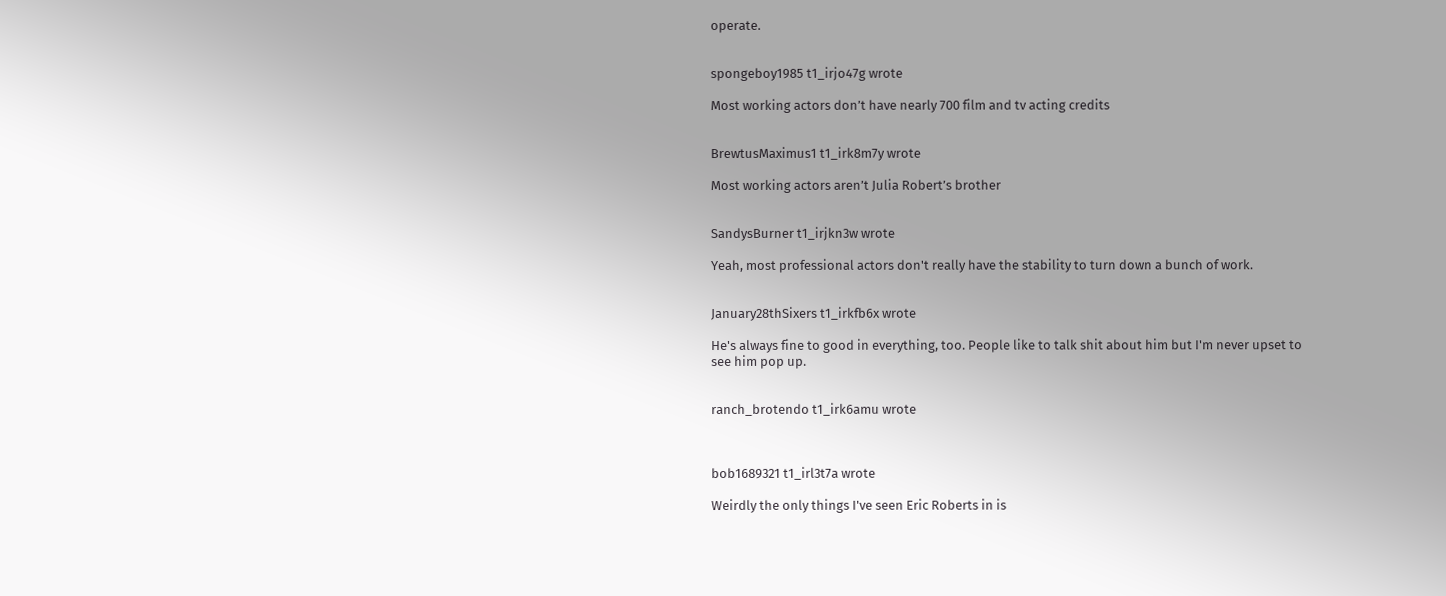operate.


spongeboy1985 t1_irjo47g wrote

Most working actors don’t have nearly 700 film and tv acting credits


BrewtusMaximus1 t1_irk8m7y wrote

Most working actors aren’t Julia Robert’s brother


SandysBurner t1_irjkn3w wrote

Yeah, most professional actors don't really have the stability to turn down a bunch of work.


January28thSixers t1_irkfb6x wrote

He's always fine to good in everything, too. People like to talk shit about him but I'm never upset to see him pop up.


ranch_brotendo t1_irk6amu wrote



bob1689321 t1_irl3t7a wrote

Weirdly the only things I've seen Eric Roberts in is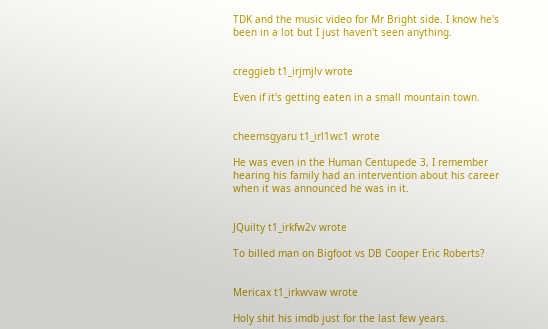TDK and the music video for Mr Bright side. I know he's been in a lot but I just haven't seen anything.


creggieb t1_irjmjlv wrote

Even if it's getting eaten in a small mountain town.


cheemsgyaru t1_irl1wc1 wrote

He was even in the Human Centupede 3, I remember hearing his family had an intervention about his career when it was announced he was in it.


JQuilty t1_irkfw2v wrote

To billed man on Bigfoot vs DB Cooper Eric Roberts?


Mericax t1_irkwvaw wrote

Holy shit his imdb just for the last few years.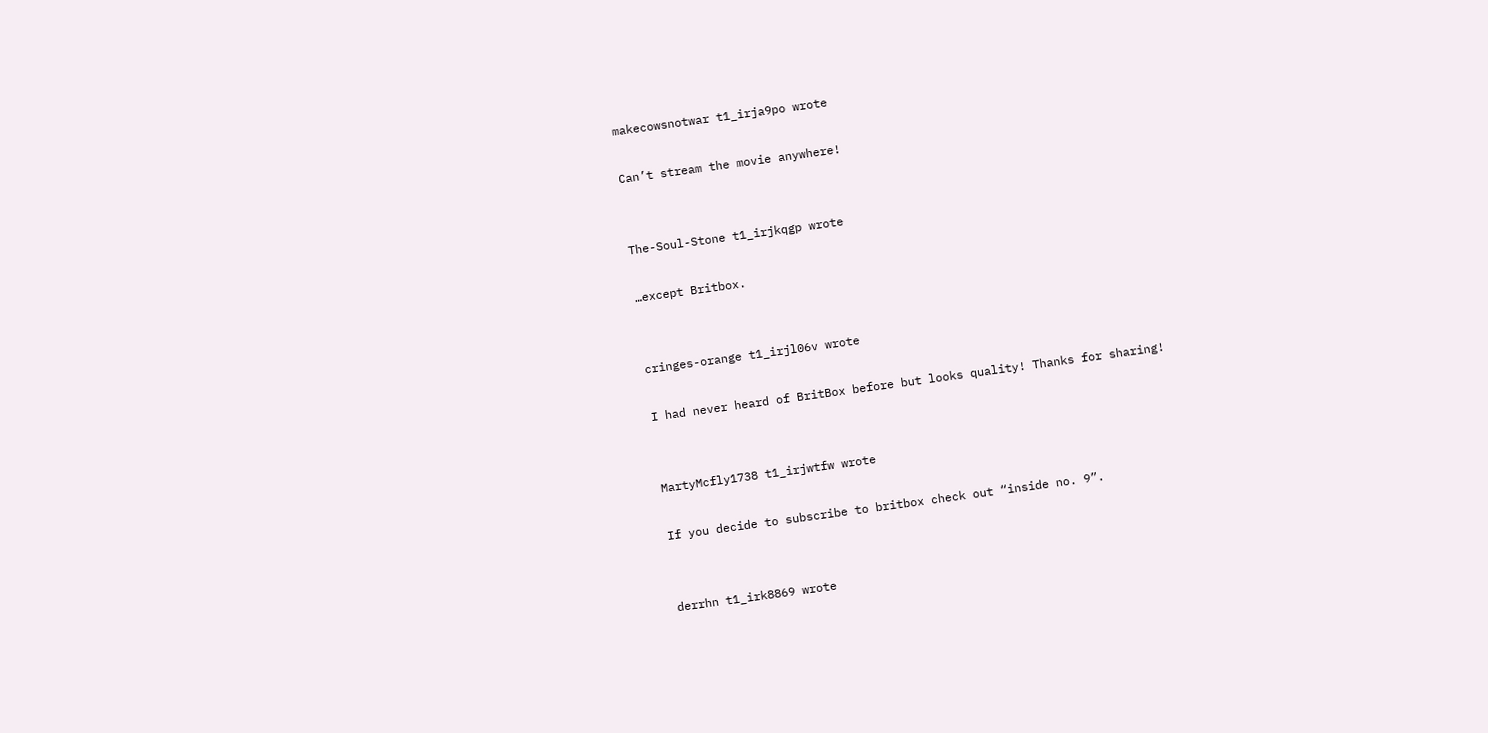makecowsnotwar t1_irja9po wrote

Can’t stream the movie anywhere!


The-Soul-Stone t1_irjkqgp wrote

…except Britbox.


cringes-orange t1_irjl06v wrote

I had never heard of BritBox before but looks quality! Thanks for sharing!


MartyMcfly1738 t1_irjwtfw wrote

If you decide to subscribe to britbox check out “inside no. 9”.


derrhn t1_irk8869 wrote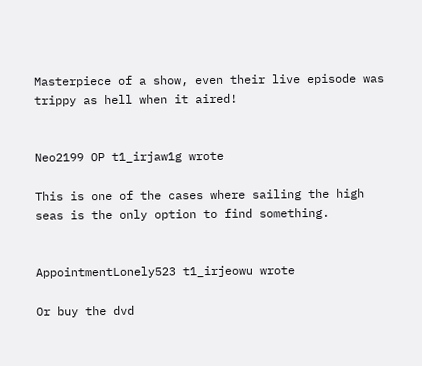Masterpiece of a show, even their live episode was trippy as hell when it aired!


Neo2199 OP t1_irjaw1g wrote

This is one of the cases where sailing the high seas is the only option to find something.


AppointmentLonely523 t1_irjeowu wrote

Or buy the dvd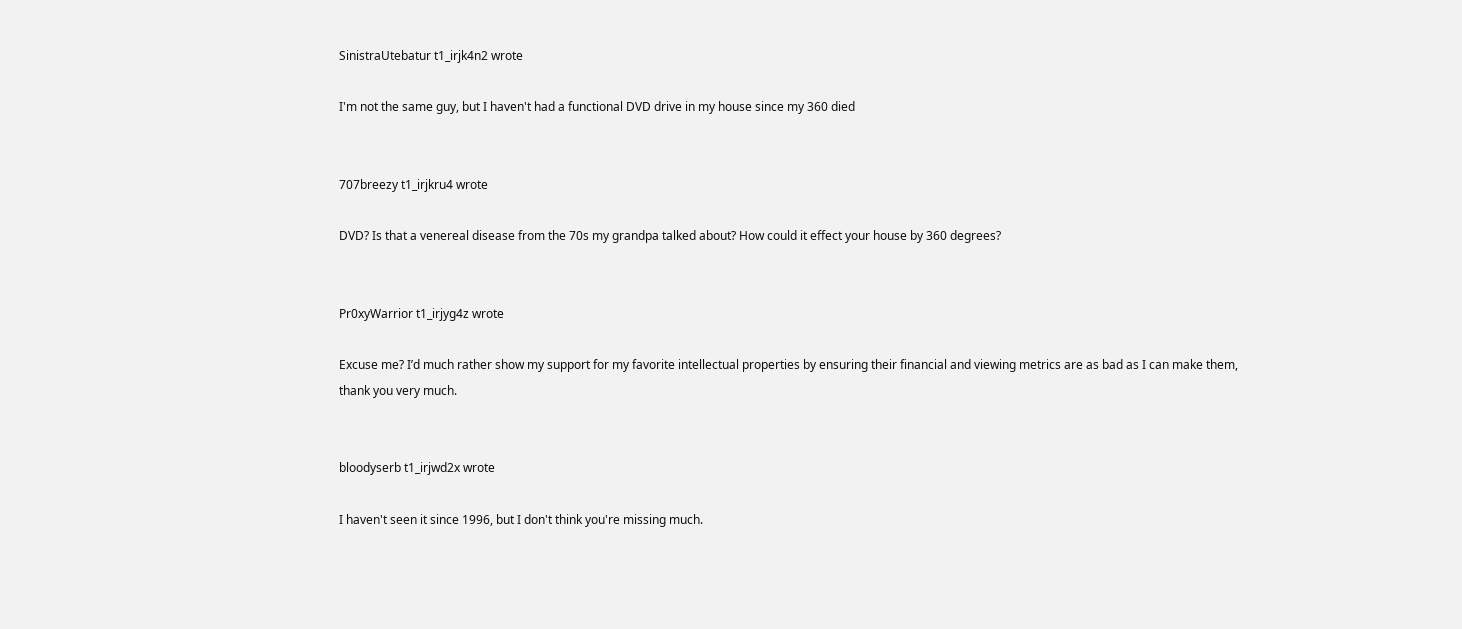SinistraUtebatur t1_irjk4n2 wrote

I'm not the same guy, but I haven't had a functional DVD drive in my house since my 360 died


707breezy t1_irjkru4 wrote

DVD? Is that a venereal disease from the 70s my grandpa talked about? How could it effect your house by 360 degrees?


Pr0xyWarrior t1_irjyg4z wrote

Excuse me? I’d much rather show my support for my favorite intellectual properties by ensuring their financial and viewing metrics are as bad as I can make them, thank you very much.


bloodyserb t1_irjwd2x wrote

I haven't seen it since 1996, but I don't think you're missing much.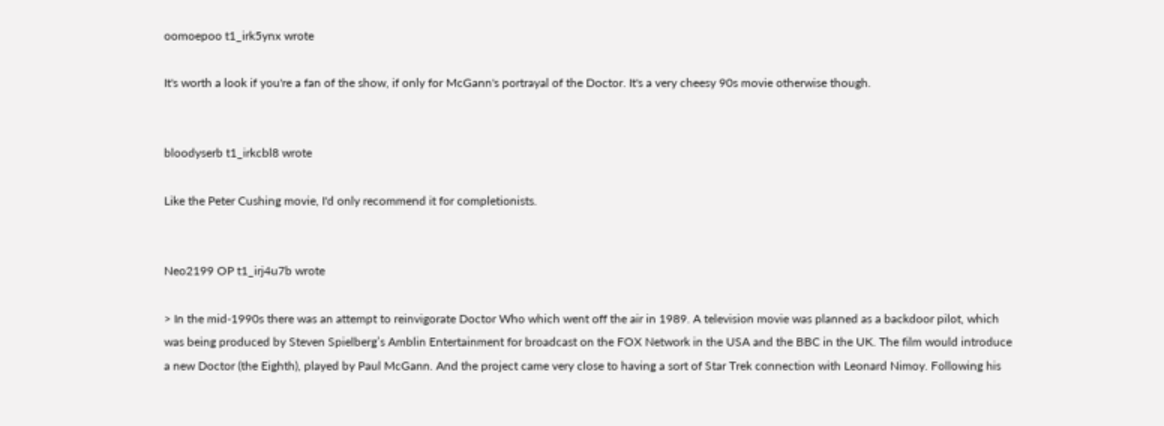oomoepoo t1_irk5ynx wrote

It's worth a look if you're a fan of the show, if only for McGann's portrayal of the Doctor. It's a very cheesy 90s movie otherwise though.


bloodyserb t1_irkcbl8 wrote

Like the Peter Cushing movie, I'd only recommend it for completionists.


Neo2199 OP t1_irj4u7b wrote

> In the mid-1990s there was an attempt to reinvigorate Doctor Who which went off the air in 1989. A television movie was planned as a backdoor pilot, which was being produced by Steven Spielberg’s Amblin Entertainment for broadcast on the FOX Network in the USA and the BBC in the UK. The film would introduce a new Doctor (the Eighth), played by Paul McGann. And the project came very close to having a sort of Star Trek connection with Leonard Nimoy. Following his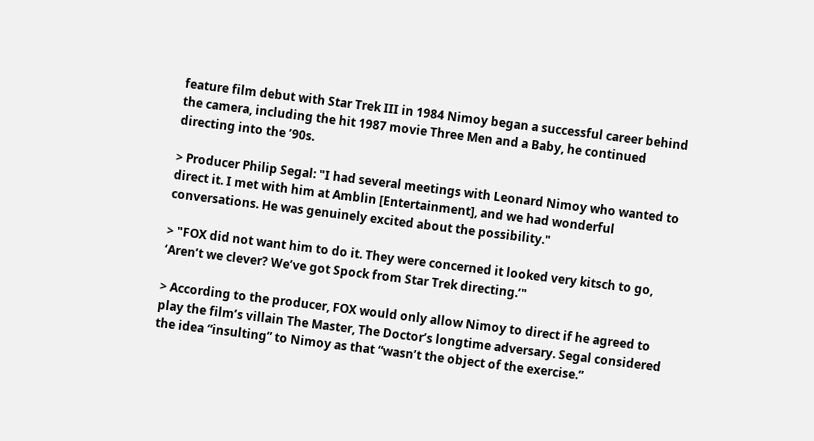feature film debut with Star Trek III in 1984 Nimoy began a successful career behind the camera, including the hit 1987 movie Three Men and a Baby, he continued directing into the ’90s.

> Producer Philip Segal: "I had several meetings with Leonard Nimoy who wanted to direct it. I met with him at Amblin [Entertainment], and we had wonderful conversations. He was genuinely excited about the possibility."

> "FOX did not want him to do it. They were concerned it looked very kitsch to go, ‘Aren’t we clever? We’ve got Spock from Star Trek directing.’"

> According to the producer, FOX would only allow Nimoy to direct if he agreed to play the film’s villain The Master, The Doctor’s longtime adversary. Segal considered the idea “insulting” to Nimoy as that “wasn’t the object of the exercise.”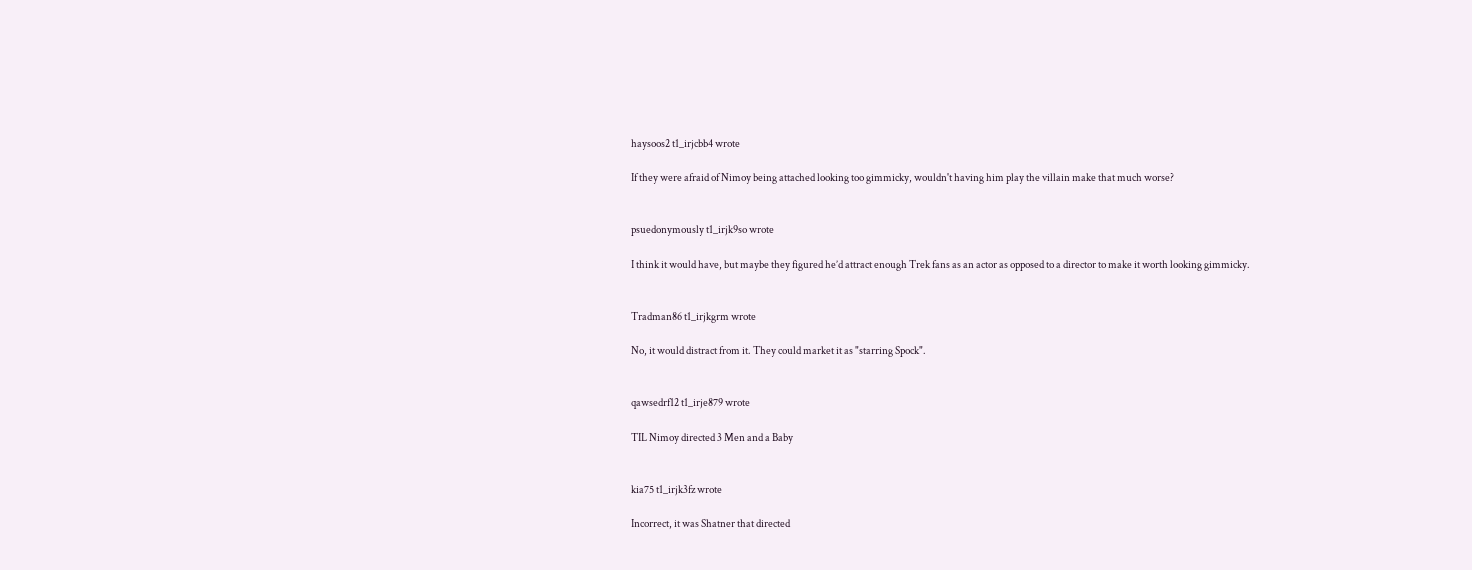haysoos2 t1_irjcbb4 wrote

If they were afraid of Nimoy being attached looking too gimmicky, wouldn't having him play the villain make that much worse?


psuedonymously t1_irjk9so wrote

I think it would have, but maybe they figured he’d attract enough Trek fans as an actor as opposed to a director to make it worth looking gimmicky.


Tradman86 t1_irjkgrm wrote

No, it would distract from it. They could market it as "starring Spock".


qawsedrf12 t1_irje879 wrote

TIL Nimoy directed 3 Men and a Baby


kia75 t1_irjk3fz wrote

Incorrect, it was Shatner that directed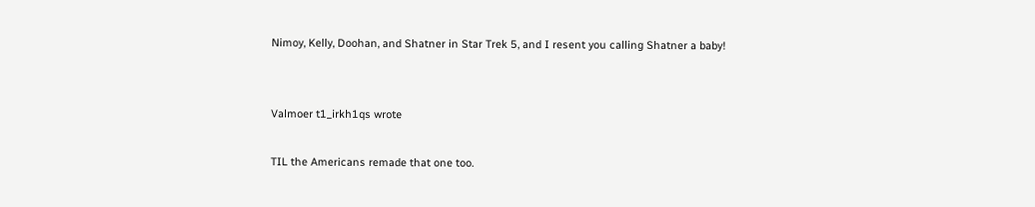Nimoy, Kelly, Doohan, and Shatner in Star Trek 5, and I resent you calling Shatner a baby!


Valmoer t1_irkh1qs wrote

TIL the Americans remade that one too.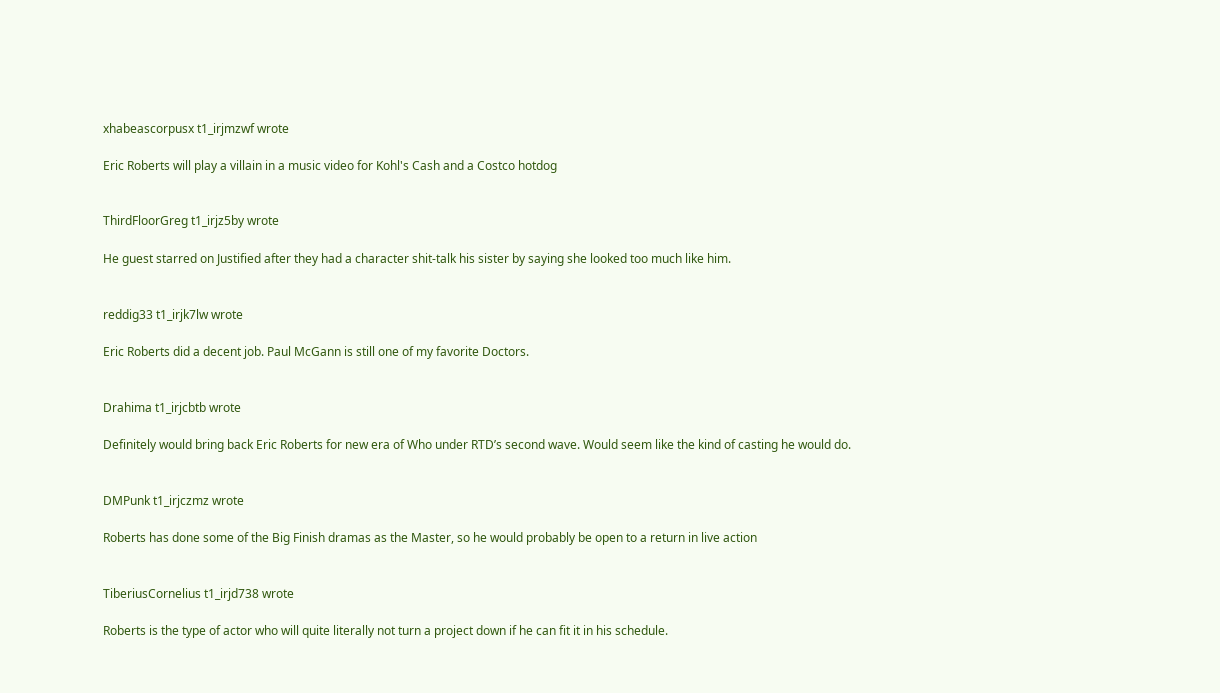xhabeascorpusx t1_irjmzwf wrote

Eric Roberts will play a villain in a music video for Kohl's Cash and a Costco hotdog


ThirdFloorGreg t1_irjz5by wrote

He guest starred on Justified after they had a character shit-talk his sister by saying she looked too much like him.


reddig33 t1_irjk7lw wrote

Eric Roberts did a decent job. Paul McGann is still one of my favorite Doctors.


Drahima t1_irjcbtb wrote

Definitely would bring back Eric Roberts for new era of Who under RTD’s second wave. Would seem like the kind of casting he would do.


DMPunk t1_irjczmz wrote

Roberts has done some of the Big Finish dramas as the Master, so he would probably be open to a return in live action


TiberiusCornelius t1_irjd738 wrote

Roberts is the type of actor who will quite literally not turn a project down if he can fit it in his schedule.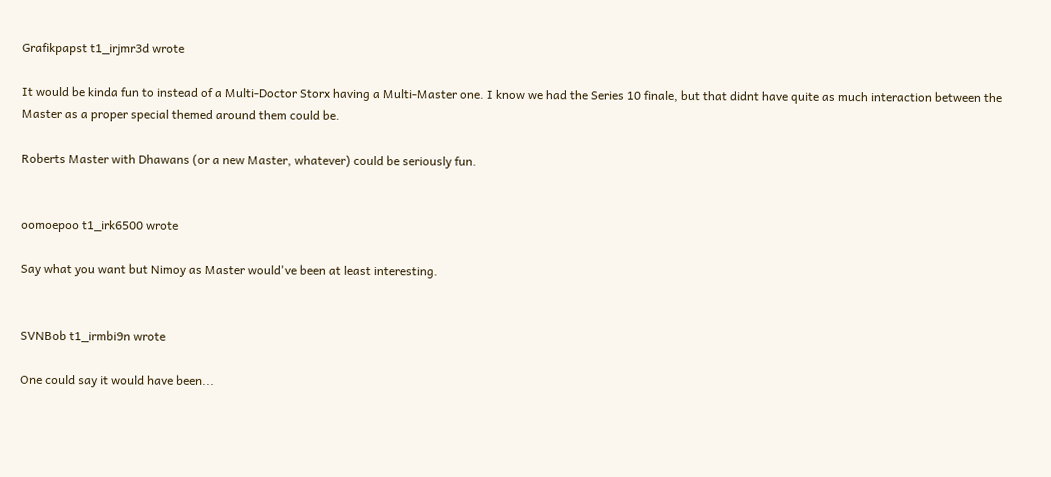Grafikpapst t1_irjmr3d wrote

It would be kinda fun to instead of a Multi-Doctor Storx having a Multi-Master one. I know we had the Series 10 finale, but that didnt have quite as much interaction between the Master as a proper special themed around them could be.

Roberts Master with Dhawans (or a new Master, whatever) could be seriously fun.


oomoepoo t1_irk6500 wrote

Say what you want but Nimoy as Master would've been at least interesting.


SVNBob t1_irmbi9n wrote

One could say it would have been...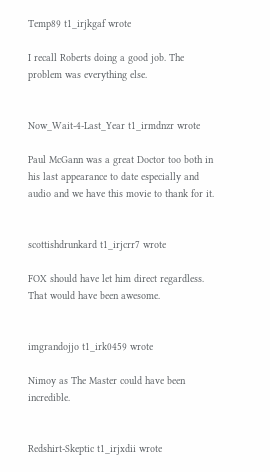Temp89 t1_irjkgaf wrote

I recall Roberts doing a good job. The problem was everything else.


Now_Wait-4-Last_Year t1_irmdnzr wrote

Paul McGann was a great Doctor too both in his last appearance to date especially and audio and we have this movie to thank for it.


scottishdrunkard t1_irjcrr7 wrote

FOX should have let him direct regardless. That would have been awesome.


imgrandojjo t1_irk0459 wrote

Nimoy as The Master could have been incredible.


Redshirt-Skeptic t1_irjxdii wrote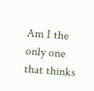Am I the only one that thinks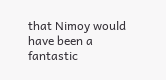that Nimoy would have been a fantastic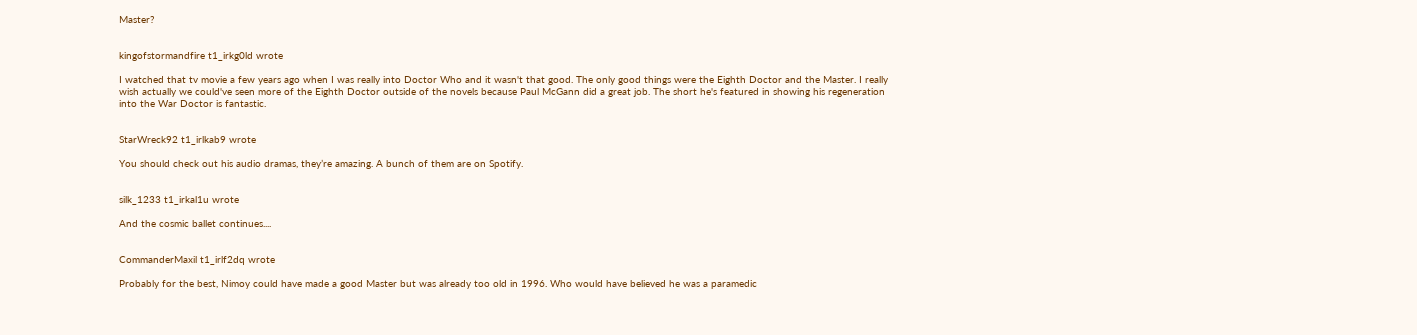Master?


kingofstormandfire t1_irkg0ld wrote

I watched that tv movie a few years ago when I was really into Doctor Who and it wasn't that good. The only good things were the Eighth Doctor and the Master. I really wish actually we could've seen more of the Eighth Doctor outside of the novels because Paul McGann did a great job. The short he's featured in showing his regeneration into the War Doctor is fantastic.


StarWreck92 t1_irlkab9 wrote

You should check out his audio dramas, they’re amazing. A bunch of them are on Spotify.


silk_1233 t1_irkal1u wrote

And the cosmic ballet continues....


CommanderMaxil t1_irlf2dq wrote

Probably for the best, Nimoy could have made a good Master but was already too old in 1996. Who would have believed he was a paramedic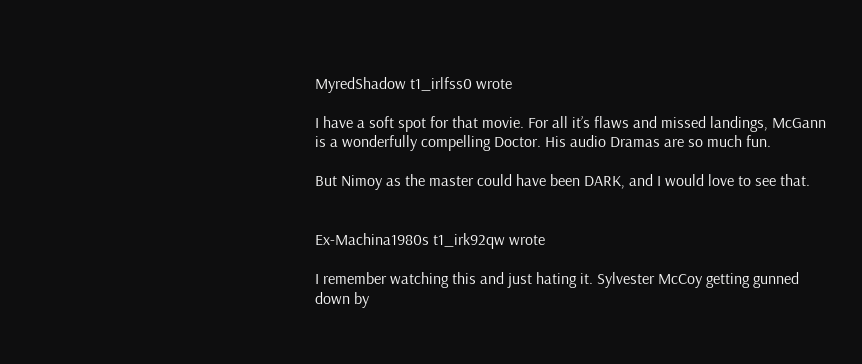MyredShadow t1_irlfss0 wrote

I have a soft spot for that movie. For all it’s flaws and missed landings, McGann is a wonderfully compelling Doctor. His audio Dramas are so much fun.

But Nimoy as the master could have been DARK, and I would love to see that.


Ex-Machina1980s t1_irk92qw wrote

I remember watching this and just hating it. Sylvester McCoy getting gunned down by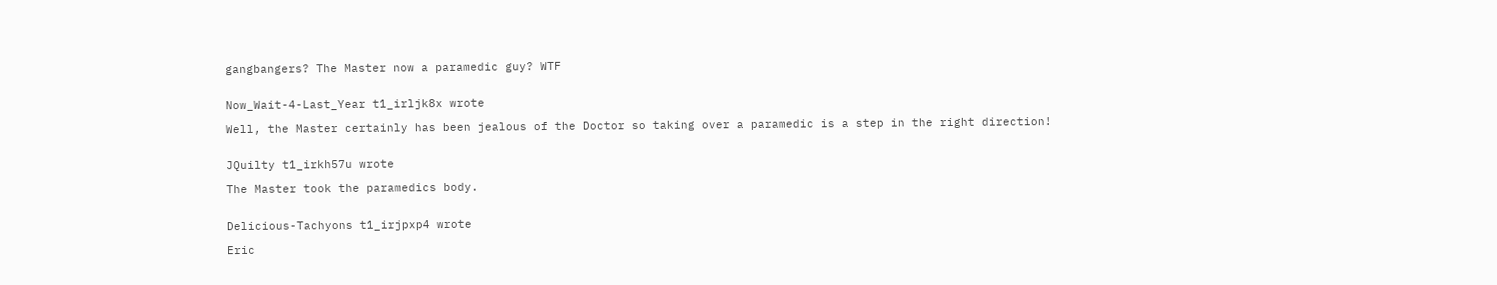gangbangers? The Master now a paramedic guy? WTF


Now_Wait-4-Last_Year t1_irljk8x wrote

Well, the Master certainly has been jealous of the Doctor so taking over a paramedic is a step in the right direction!


JQuilty t1_irkh57u wrote

The Master took the paramedics body.


Delicious-Tachyons t1_irjpxp4 wrote

Eric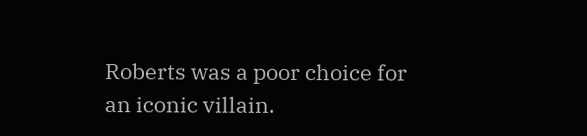Roberts was a poor choice for an iconic villain.